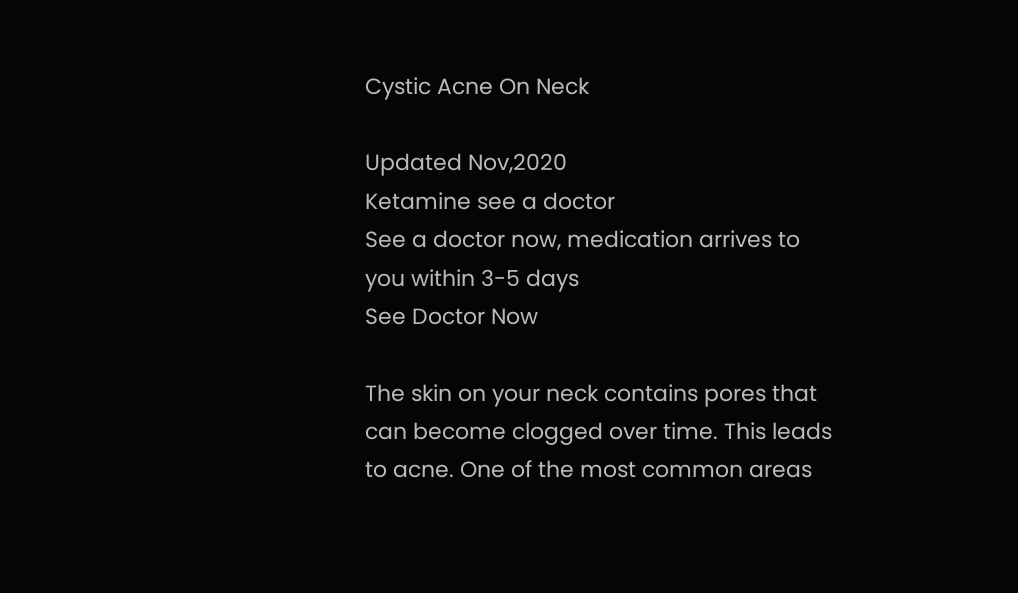Cystic Acne On Neck

Updated Nov,2020
Ketamine see a doctor
See a doctor now, medication arrives to you within 3-5 days
See Doctor Now

The skin on your neck contains pores that can become clogged over time. This leads to acne. One of the most common areas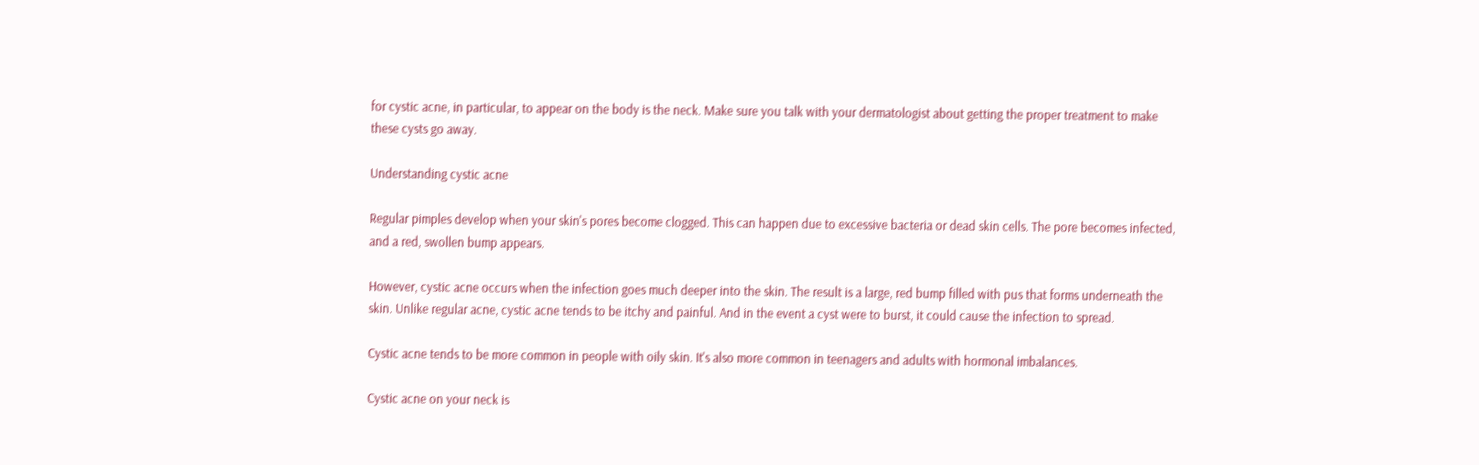for cystic acne, in particular, to appear on the body is the neck. Make sure you talk with your dermatologist about getting the proper treatment to make these cysts go away.

Understanding cystic acne

Regular pimples develop when your skin's pores become clogged. This can happen due to excessive bacteria or dead skin cells. The pore becomes infected, and a red, swollen bump appears.

However, cystic acne occurs when the infection goes much deeper into the skin. The result is a large, red bump filled with pus that forms underneath the skin. Unlike regular acne, cystic acne tends to be itchy and painful. And in the event a cyst were to burst, it could cause the infection to spread.

Cystic acne tends to be more common in people with oily skin. It's also more common in teenagers and adults with hormonal imbalances.

Cystic acne on your neck is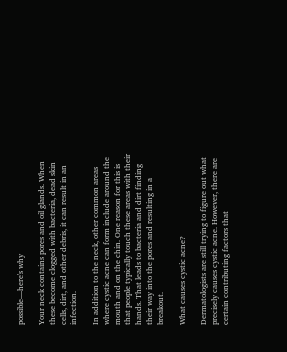possible—here's why

Your neck contains pores and oil glands. When these become clogged with bacteria, dead skin cells, dirt, and other debris, it can result in an infection.

In addition to the neck, other common areas where cystic acne can form include around the mouth and on the chin. One reason for this is that people typically touch these areas with their hands. That leads to bacteria and dirt finding their way into the pores and resulting in a breakout.

What causes cystic acne?

Dermatologists are still trying to figure out what precisely causes cystic acne. However, there are certain contributing factors that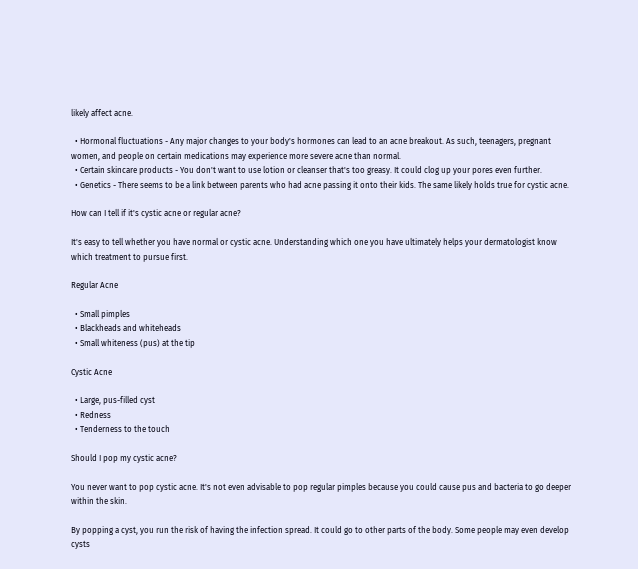likely affect acne.

  • Hormonal fluctuations - Any major changes to your body's hormones can lead to an acne breakout. As such, teenagers, pregnant women, and people on certain medications may experience more severe acne than normal.
  • Certain skincare products - You don't want to use lotion or cleanser that's too greasy. It could clog up your pores even further.
  • Genetics - There seems to be a link between parents who had acne passing it onto their kids. The same likely holds true for cystic acne.

How can I tell if it's cystic acne or regular acne?

It's easy to tell whether you have normal or cystic acne. Understanding which one you have ultimately helps your dermatologist know which treatment to pursue first.

Regular Acne

  • Small pimples
  • Blackheads and whiteheads
  • Small whiteness (pus) at the tip

Cystic Acne

  • Large, pus-filled cyst
  • Redness
  • Tenderness to the touch

Should I pop my cystic acne?

You never want to pop cystic acne. It's not even advisable to pop regular pimples because you could cause pus and bacteria to go deeper within the skin.

By popping a cyst, you run the risk of having the infection spread. It could go to other parts of the body. Some people may even develop cysts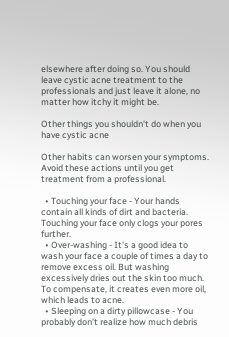elsewhere after doing so. You should leave cystic acne treatment to the professionals and just leave it alone, no matter how itchy it might be.

Other things you shouldn't do when you have cystic acne

Other habits can worsen your symptoms. Avoid these actions until you get treatment from a professional.

  • Touching your face - Your hands contain all kinds of dirt and bacteria. Touching your face only clogs your pores further.
  • Over-washing - It's a good idea to wash your face a couple of times a day to remove excess oil. But washing excessively dries out the skin too much. To compensate, it creates even more oil, which leads to acne.
  • Sleeping on a dirty pillowcase - You probably don't realize how much debris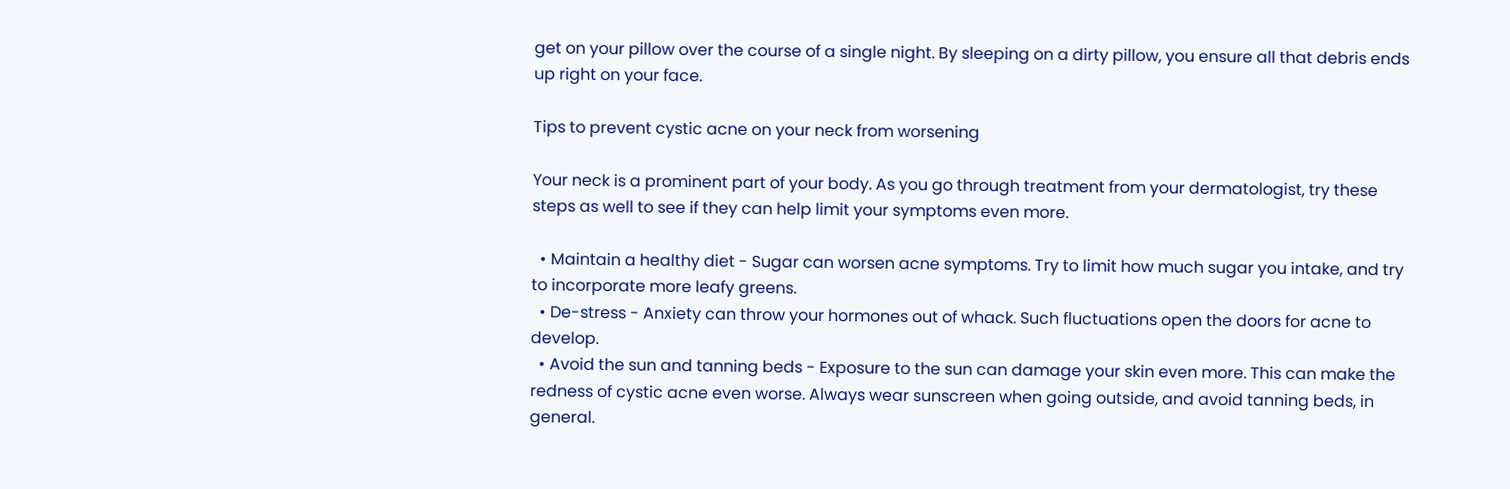get on your pillow over the course of a single night. By sleeping on a dirty pillow, you ensure all that debris ends up right on your face.

Tips to prevent cystic acne on your neck from worsening

Your neck is a prominent part of your body. As you go through treatment from your dermatologist, try these steps as well to see if they can help limit your symptoms even more.

  • Maintain a healthy diet - Sugar can worsen acne symptoms. Try to limit how much sugar you intake, and try to incorporate more leafy greens.
  • De-stress - Anxiety can throw your hormones out of whack. Such fluctuations open the doors for acne to develop.
  • Avoid the sun and tanning beds - Exposure to the sun can damage your skin even more. This can make the redness of cystic acne even worse. Always wear sunscreen when going outside, and avoid tanning beds, in general.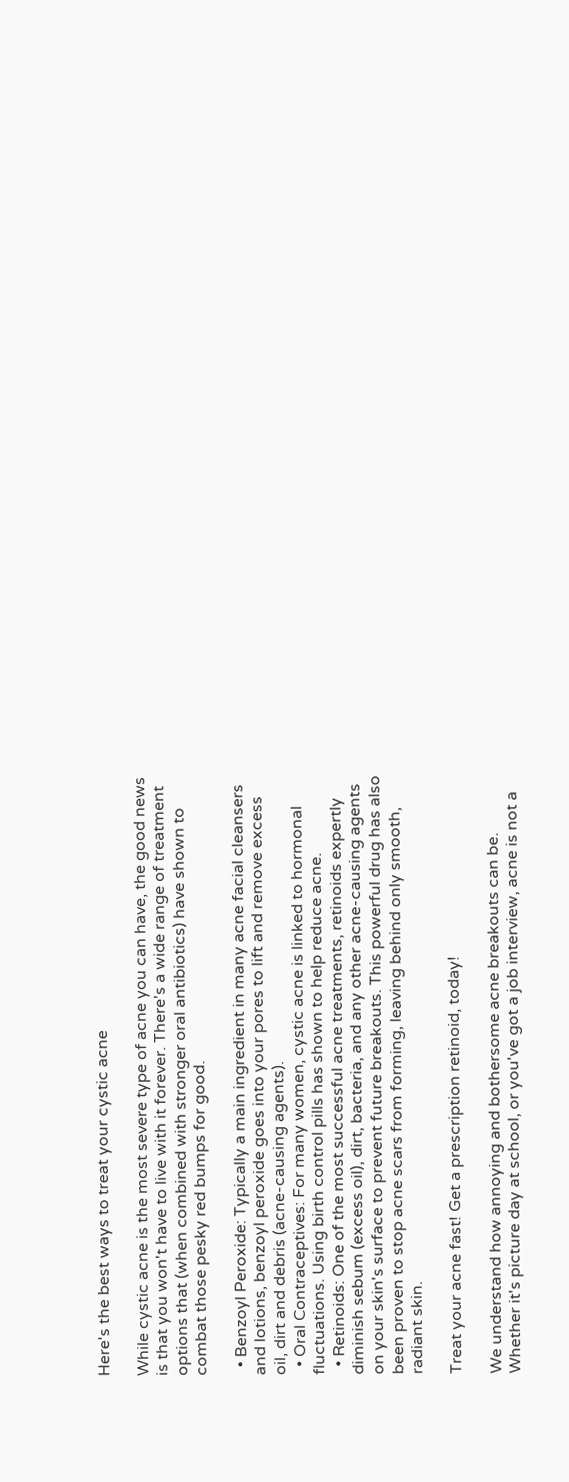Here's the best ways to treat your cystic acne

While cystic acne is the most severe type of acne you can have, the good news is that you won't have to live with it forever. There's a wide range of treatment options that (when combined with stronger oral antibiotics) have shown to combat those pesky red bumps for good.

  • Benzoyl Peroxide: Typically a main ingredient in many acne facial cleansers and lotions, benzoyl peroxide goes into your pores to lift and remove excess oil, dirt and debris (acne-causing agents).
  • Oral Contraceptives: For many women, cystic acne is linked to hormonal fluctuations. Using birth control pills has shown to help reduce acne.
  • Retinoids: One of the most successful acne treatments, retinoids expertly diminish sebum (excess oil), dirt, bacteria, and any other acne-causing agents on your skin's surface to prevent future breakouts. This powerful drug has also been proven to stop acne scars from forming, leaving behind only smooth, radiant skin.

Treat your acne fast! Get a prescription retinoid, today!

We understand how annoying and bothersome acne breakouts can be. Whether it's picture day at school, or you've got a job interview, acne is not a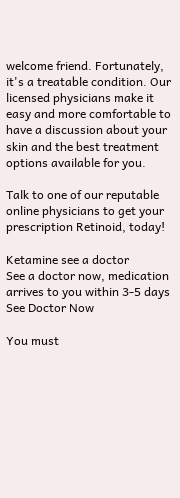welcome friend. Fortunately, it's a treatable condition. Our licensed physicians make it easy and more comfortable to have a discussion about your skin and the best treatment options available for you.

Talk to one of our reputable online physicians to get your prescription Retinoid, today!

Ketamine see a doctor
See a doctor now, medication arrives to you within 3-5 days
See Doctor Now

You must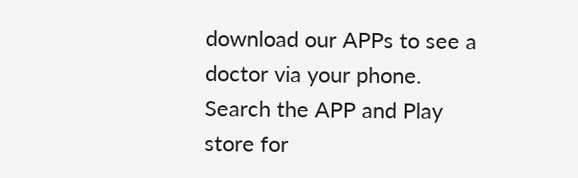download our APPs to see a doctor via your phone. Search the APP and Play store for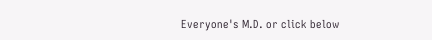Everyone's M.D. or click below